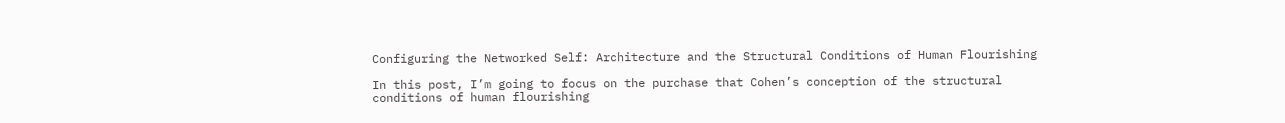Configuring the Networked Self: Architecture and the Structural Conditions of Human Flourishing

In this post, I’m going to focus on the purchase that Cohen’s conception of the structural conditions of human flourishing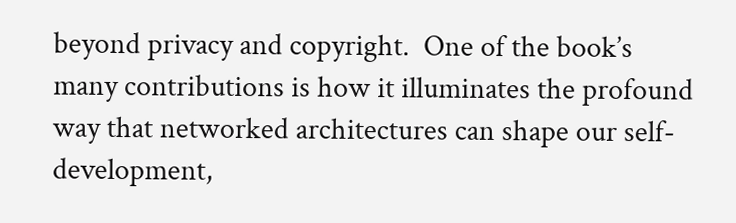beyond privacy and copyright.  One of the book’s many contributions is how it illuminates the profound way that networked architectures can shape our self-development,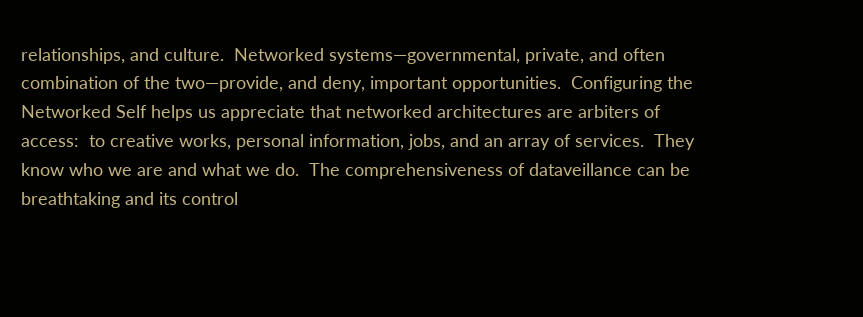relationships, and culture.  Networked systems—governmental, private, and often combination of the two—provide, and deny, important opportunities.  Configuring the Networked Self helps us appreciate that networked architectures are arbiters of access:  to creative works, personal information, jobs, and an array of services.  They know who we are and what we do.  The comprehensiveness of dataveillance can be breathtaking and its control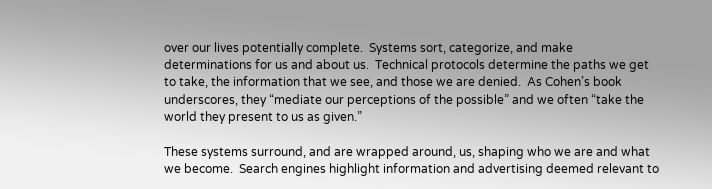over our lives potentially complete.  Systems sort, categorize, and make determinations for us and about us.  Technical protocols determine the paths we get to take, the information that we see, and those we are denied.  As Cohen’s book underscores, they “mediate our perceptions of the possible” and we often “take the world they present to us as given.”

These systems surround, and are wrapped around, us, shaping who we are and what we become.  Search engines highlight information and advertising deemed relevant to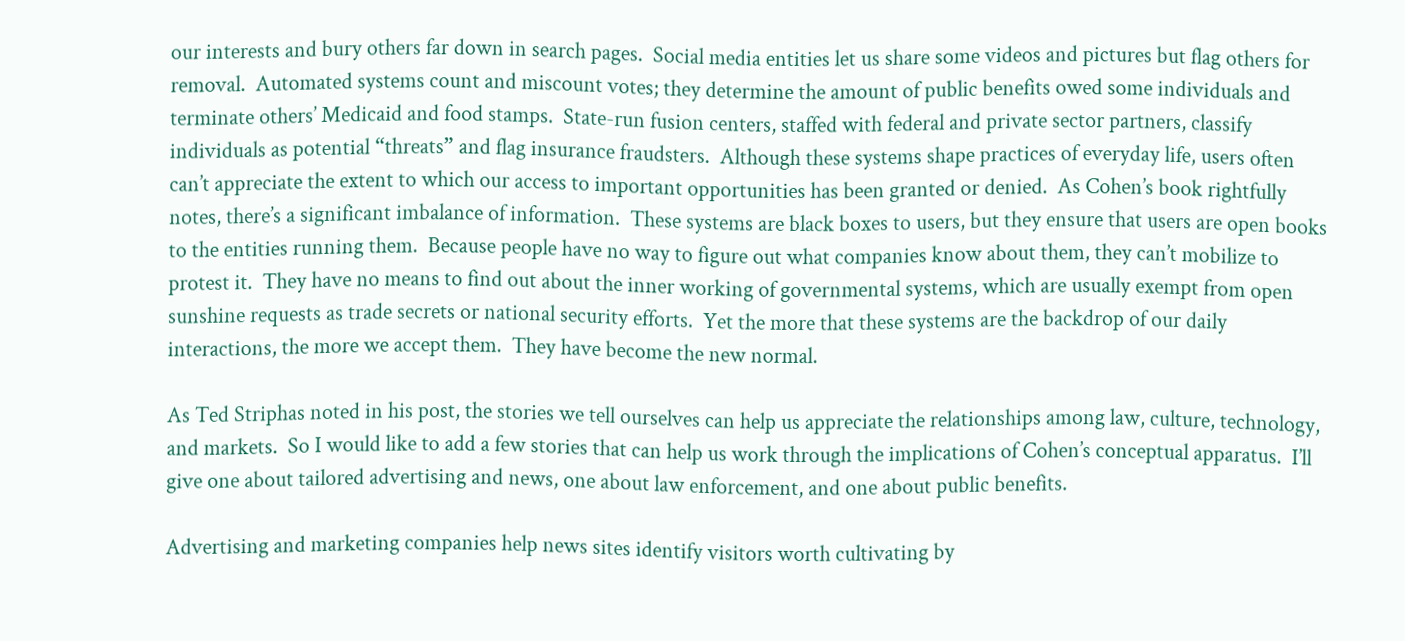our interests and bury others far down in search pages.  Social media entities let us share some videos and pictures but flag others for removal.  Automated systems count and miscount votes; they determine the amount of public benefits owed some individuals and terminate others’ Medicaid and food stamps.  State-run fusion centers, staffed with federal and private sector partners, classify individuals as potential “threats” and flag insurance fraudsters.  Although these systems shape practices of everyday life, users often can’t appreciate the extent to which our access to important opportunities has been granted or denied.  As Cohen’s book rightfully notes, there’s a significant imbalance of information.  These systems are black boxes to users, but they ensure that users are open books to the entities running them.  Because people have no way to figure out what companies know about them, they can’t mobilize to protest it.  They have no means to find out about the inner working of governmental systems, which are usually exempt from open sunshine requests as trade secrets or national security efforts.  Yet the more that these systems are the backdrop of our daily interactions, the more we accept them.  They have become the new normal.

As Ted Striphas noted in his post, the stories we tell ourselves can help us appreciate the relationships among law, culture, technology, and markets.  So I would like to add a few stories that can help us work through the implications of Cohen’s conceptual apparatus.  I’ll give one about tailored advertising and news, one about law enforcement, and one about public benefits.

Advertising and marketing companies help news sites identify visitors worth cultivating by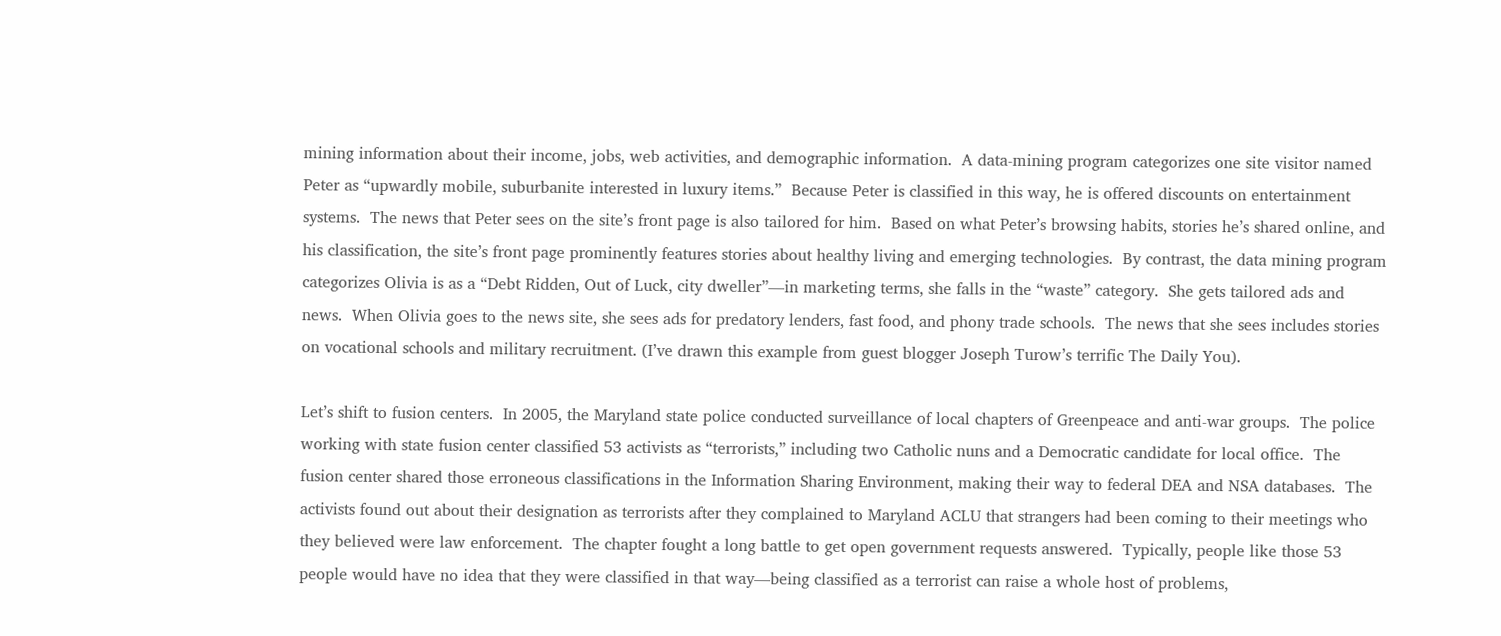mining information about their income, jobs, web activities, and demographic information.  A data-mining program categorizes one site visitor named Peter as “upwardly mobile, suburbanite interested in luxury items.”  Because Peter is classified in this way, he is offered discounts on entertainment systems.  The news that Peter sees on the site’s front page is also tailored for him.  Based on what Peter’s browsing habits, stories he’s shared online, and his classification, the site’s front page prominently features stories about healthy living and emerging technologies.  By contrast, the data mining program categorizes Olivia is as a “Debt Ridden, Out of Luck, city dweller”—in marketing terms, she falls in the “waste” category.  She gets tailored ads and news.  When Olivia goes to the news site, she sees ads for predatory lenders, fast food, and phony trade schools.  The news that she sees includes stories on vocational schools and military recruitment. (I’ve drawn this example from guest blogger Joseph Turow’s terrific The Daily You).

Let’s shift to fusion centers.  In 2005, the Maryland state police conducted surveillance of local chapters of Greenpeace and anti-war groups.  The police working with state fusion center classified 53 activists as “terrorists,” including two Catholic nuns and a Democratic candidate for local office.  The fusion center shared those erroneous classifications in the Information Sharing Environment, making their way to federal DEA and NSA databases.  The activists found out about their designation as terrorists after they complained to Maryland ACLU that strangers had been coming to their meetings who they believed were law enforcement.  The chapter fought a long battle to get open government requests answered.  Typically, people like those 53 people would have no idea that they were classified in that way—being classified as a terrorist can raise a whole host of problems,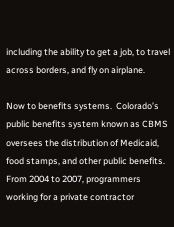including the ability to get a job, to travel across borders, and fly on airplane.

Now to benefits systems.  Colorado’s public benefits system known as CBMS oversees the distribution of Medicaid, food stamps, and other public benefits.  From 2004 to 2007, programmers working for a private contractor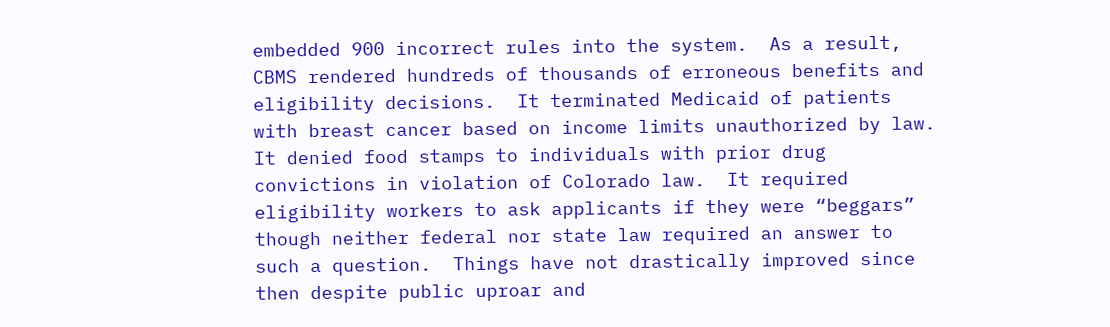embedded 900 incorrect rules into the system.  As a result, CBMS rendered hundreds of thousands of erroneous benefits and eligibility decisions.  It terminated Medicaid of patients with breast cancer based on income limits unauthorized by law.  It denied food stamps to individuals with prior drug convictions in violation of Colorado law.  It required eligibility workers to ask applicants if they were “beggars” though neither federal nor state law required an answer to such a question.  Things have not drastically improved since then despite public uproar and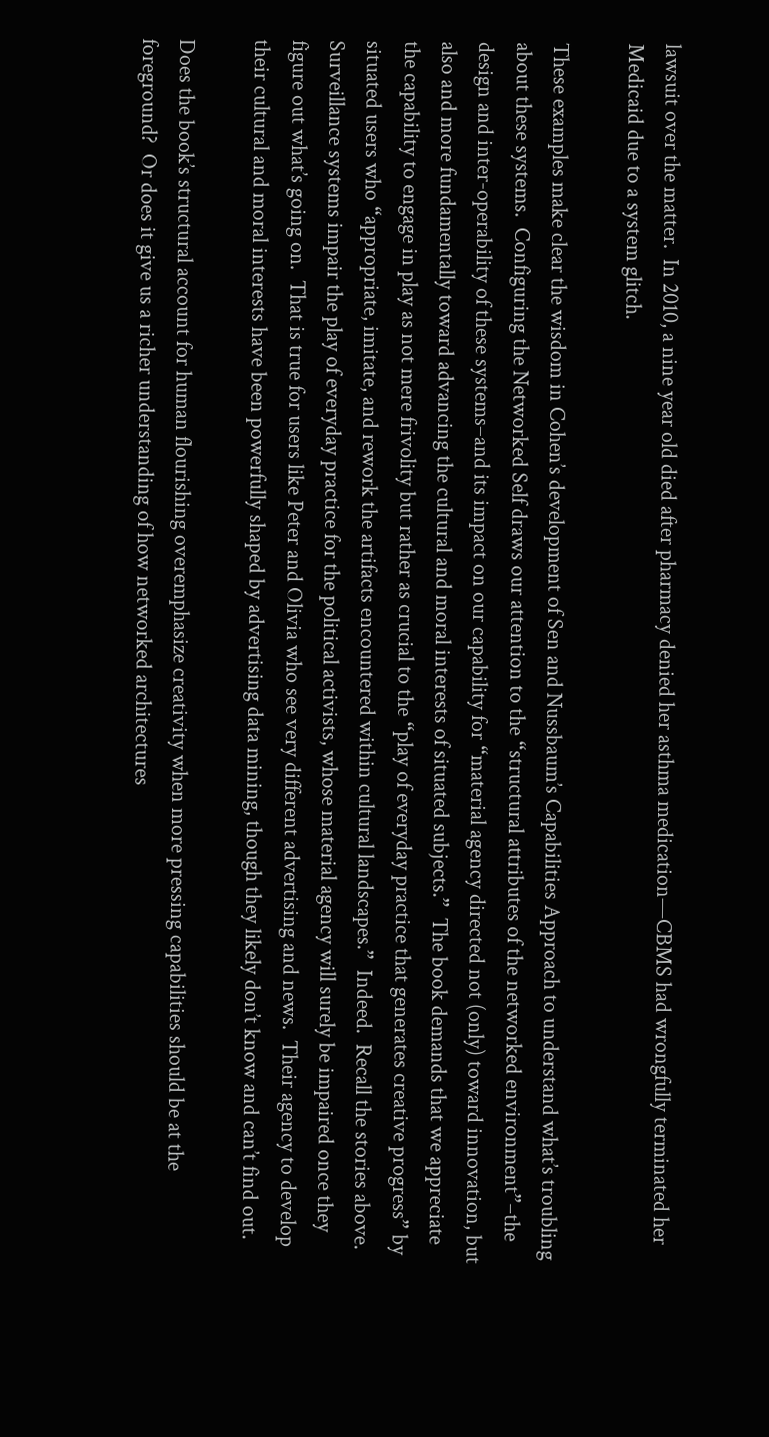lawsuit over the matter.  In 2010, a nine year old died after pharmacy denied her asthma medication—CBMS had wrongfully terminated her Medicaid due to a system glitch.

These examples make clear the wisdom in Cohen’s development of Sen and Nussbaum’s Capabilities Approach to understand what’s troubling about these systems.  Configuring the Networked Self draws our attention to the “structural attributes of the networked environment”–the design and inter-operability of these systems–and its impact on our capability for “material agency directed not (only) toward innovation, but also and more fundamentally toward advancing the cultural and moral interests of situated subjects.”  The book demands that we appreciate the capability to engage in play as not mere frivolity but rather as crucial to the “play of everyday practice that generates creative progress” by situated users who “appropriate, imitate, and rework the artifacts encountered within cultural landscapes.”  Indeed.  Recall the stories above.  Surveillance systems impair the play of everyday practice for the political activists, whose material agency will surely be impaired once they figure out what’s going on.  That is true for users like Peter and Olivia who see very different advertising and news.  Their agency to develop their cultural and moral interests have been powerfully shaped by advertising data mining, though they likely don’t know and can’t find out.

Does the book’s structural account for human flourishing overemphasize creativity when more pressing capabilities should be at the foreground?  Or does it give us a richer understanding of how networked architectures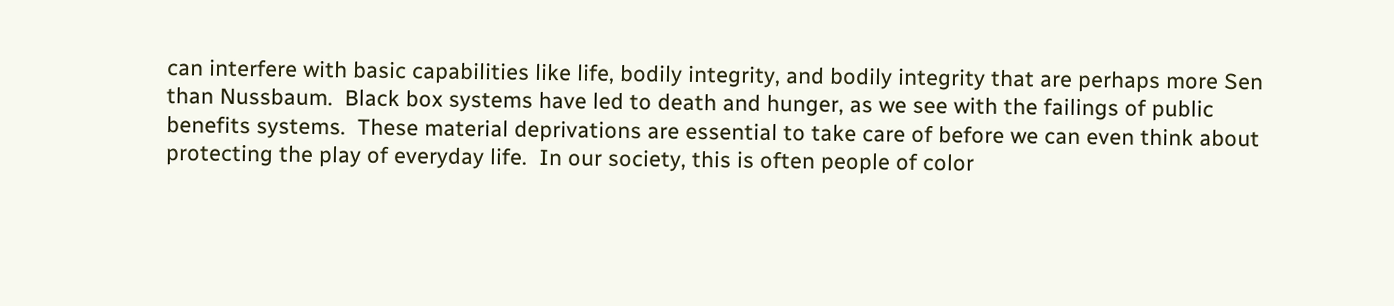can interfere with basic capabilities like life, bodily integrity, and bodily integrity that are perhaps more Sen than Nussbaum.  Black box systems have led to death and hunger, as we see with the failings of public benefits systems.  These material deprivations are essential to take care of before we can even think about protecting the play of everyday life.  In our society, this is often people of color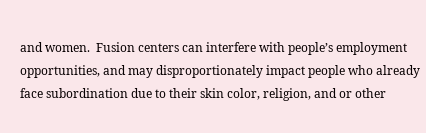and women.  Fusion centers can interfere with people’s employment opportunities, and may disproportionately impact people who already face subordination due to their skin color, religion, and or other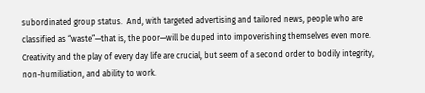subordinated group status.  And, with targeted advertising and tailored news, people who are classified as “waste”—that is, the poor—will be duped into impoverishing themselves even more.  Creativity and the play of every day life are crucial, but seem of a second order to bodily integrity, non-humiliation, and ability to work.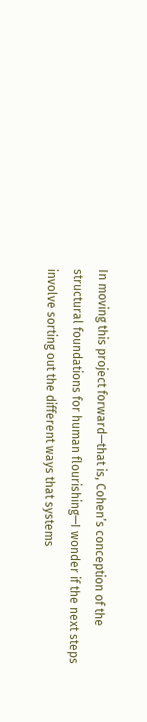In moving this project forward—that is, Cohen’s conception of the structural foundations for human flourishing—I wonder if the next steps involve sorting out the different ways that systems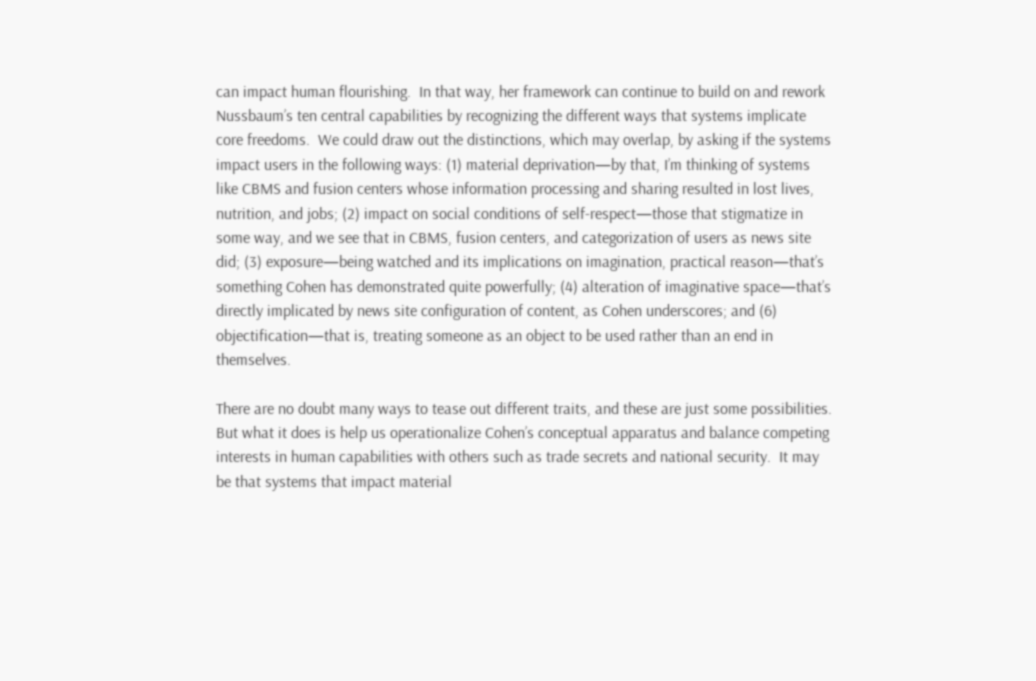can impact human flourishing.  In that way, her framework can continue to build on and rework Nussbaum’s ten central capabilities by recognizing the different ways that systems implicate core freedoms.  We could draw out the distinctions, which may overlap, by asking if the systems impact users in the following ways: (1) material deprivation—by that, I’m thinking of systems like CBMS and fusion centers whose information processing and sharing resulted in lost lives, nutrition, and jobs; (2) impact on social conditions of self-respect—those that stigmatize in some way, and we see that in CBMS, fusion centers, and categorization of users as news site did; (3) exposure—being watched and its implications on imagination, practical reason—that’s something Cohen has demonstrated quite powerfully; (4) alteration of imaginative space—that’s directly implicated by news site configuration of content, as Cohen underscores; and (6) objectification—that is, treating someone as an object to be used rather than an end in themselves.

There are no doubt many ways to tease out different traits, and these are just some possibilities.  But what it does is help us operationalize Cohen’s conceptual apparatus and balance competing interests in human capabilities with others such as trade secrets and national security.  It may be that systems that impact material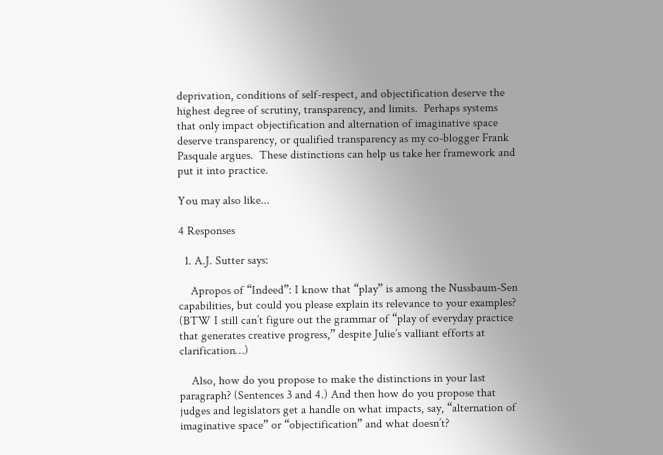deprivation, conditions of self-respect, and objectification deserve the highest degree of scrutiny, transparency, and limits.  Perhaps systems that only impact objectification and alternation of imaginative space deserve transparency, or qualified transparency as my co-blogger Frank Pasquale argues.  These distinctions can help us take her framework and put it into practice.

You may also like...

4 Responses

  1. A.J. Sutter says:

    Apropos of “Indeed”: I know that “play” is among the Nussbaum-Sen capabilities, but could you please explain its relevance to your examples? (BTW I still can’t figure out the grammar of “play of everyday practice that generates creative progress,” despite Julie’s valliant efforts at clarification…)

    Also, how do you propose to make the distinctions in your last paragraph? (Sentences 3 and 4.) And then how do you propose that judges and legislators get a handle on what impacts, say, “alternation of imaginative space” or “objectification” and what doesn’t?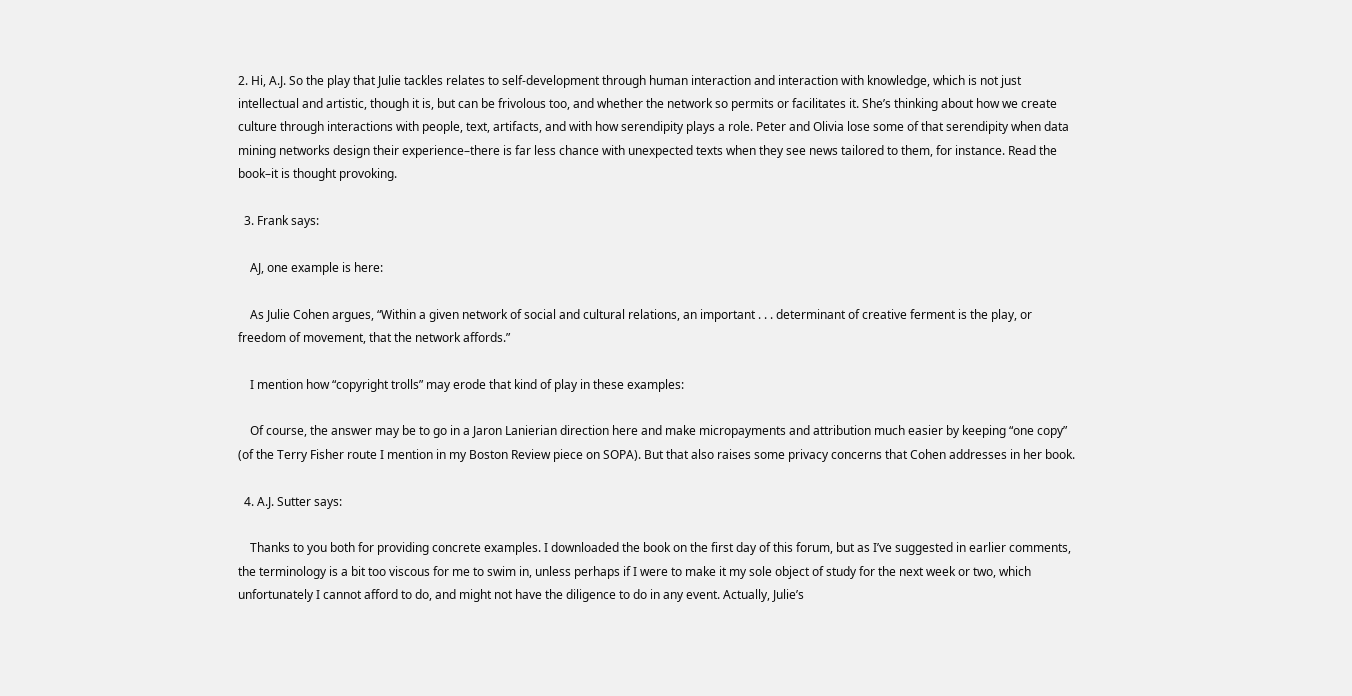2. Hi, A.J. So the play that Julie tackles relates to self-development through human interaction and interaction with knowledge, which is not just intellectual and artistic, though it is, but can be frivolous too, and whether the network so permits or facilitates it. She’s thinking about how we create culture through interactions with people, text, artifacts, and with how serendipity plays a role. Peter and Olivia lose some of that serendipity when data mining networks design their experience–there is far less chance with unexpected texts when they see news tailored to them, for instance. Read the book–it is thought provoking.

  3. Frank says:

    AJ, one example is here:

    As Julie Cohen argues, “Within a given network of social and cultural relations, an important . . . determinant of creative ferment is the play, or freedom of movement, that the network affords.”

    I mention how “copyright trolls” may erode that kind of play in these examples:

    Of course, the answer may be to go in a Jaron Lanierian direction here and make micropayments and attribution much easier by keeping “one copy” (of the Terry Fisher route I mention in my Boston Review piece on SOPA). But that also raises some privacy concerns that Cohen addresses in her book.

  4. A.J. Sutter says:

    Thanks to you both for providing concrete examples. I downloaded the book on the first day of this forum, but as I’ve suggested in earlier comments, the terminology is a bit too viscous for me to swim in, unless perhaps if I were to make it my sole object of study for the next week or two, which unfortunately I cannot afford to do, and might not have the diligence to do in any event. Actually, Julie’s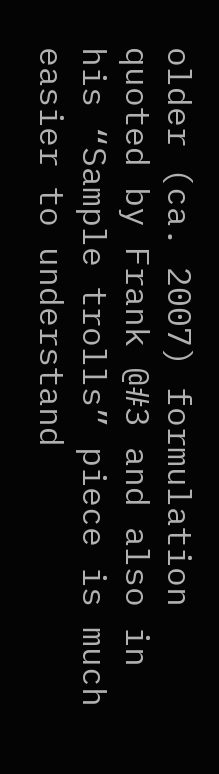older (ca. 2007) formulation quoted by Frank @#3 and also in his “Sample trolls” piece is much easier to understand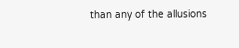than any of the allusions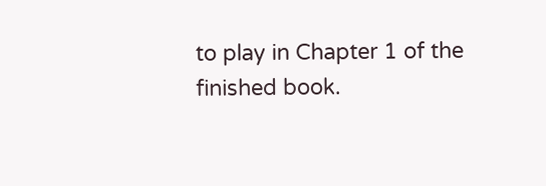to play in Chapter 1 of the finished book.